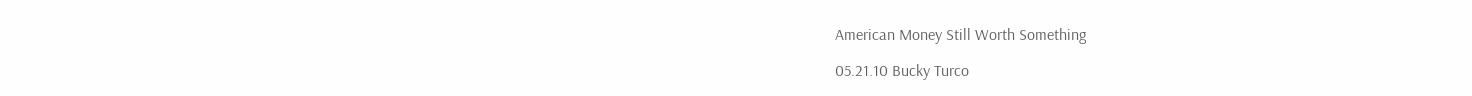American Money Still Worth Something

05.21.10 Bucky Turco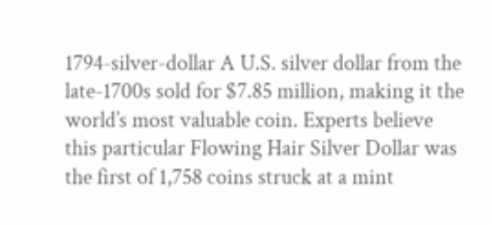1794-silver-dollar A U.S. silver dollar from the late-1700s sold for $7.85 million, making it the world’s most valuable coin. Experts believe this particular Flowing Hair Silver Dollar was the first of 1,758 coins struck at a mint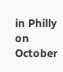in Philly on October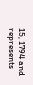15, 1794 and represents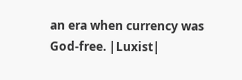an era when currency was God-free. |Luxist|